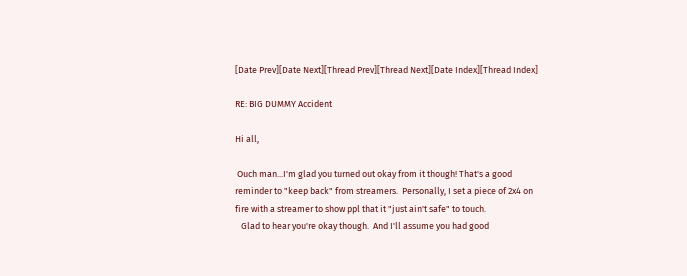[Date Prev][Date Next][Thread Prev][Thread Next][Date Index][Thread Index]

RE: BIG DUMMY Accident

Hi all,

 Ouch man...I'm glad you turned out okay from it though! That's a good
reminder to "keep back" from streamers.  Personally, I set a piece of 2x4 on
fire with a streamer to show ppl that it "just ain't safe" to touch.
   Glad to hear you're okay though.  And I'll assume you had good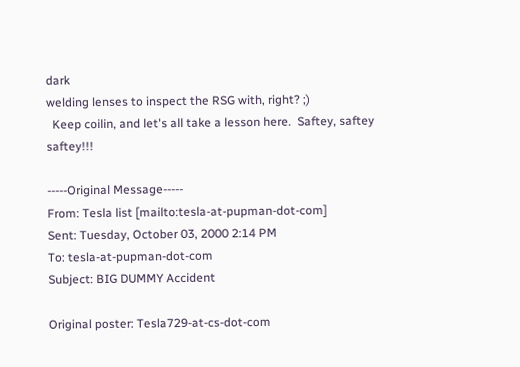dark
welding lenses to inspect the RSG with, right? ;)
  Keep coilin, and let's all take a lesson here.  Saftey, saftey saftey!!!

-----Original Message-----
From: Tesla list [mailto:tesla-at-pupman-dot-com]
Sent: Tuesday, October 03, 2000 2:14 PM
To: tesla-at-pupman-dot-com
Subject: BIG DUMMY Accident

Original poster: Tesla729-at-cs-dot-com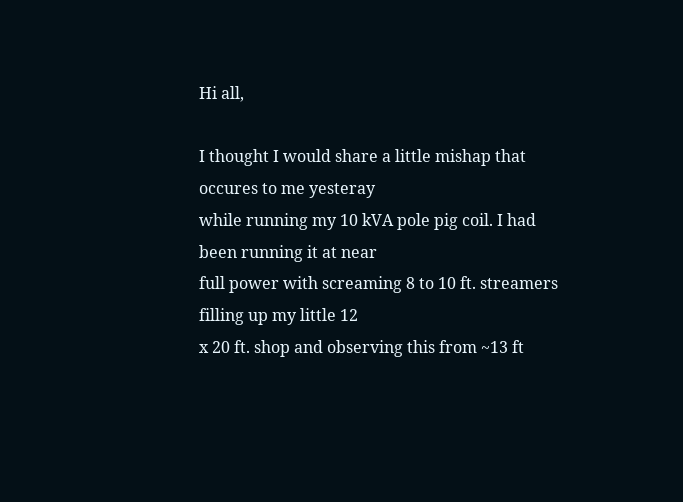Hi all,

I thought I would share a little mishap that occures to me yesteray
while running my 10 kVA pole pig coil. I had been running it at near
full power with screaming 8 to 10 ft. streamers filling up my little 12
x 20 ft. shop and observing this from ~13 ft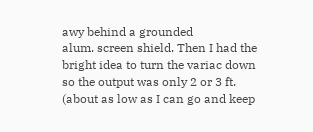awy behind a grounded
alum. screen shield. Then I had the bright idea to turn the variac down
so the output was only 2 or 3 ft. (about as low as I can go and keep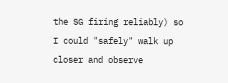the SG firing reliably) so I could "safely" walk up closer and observe